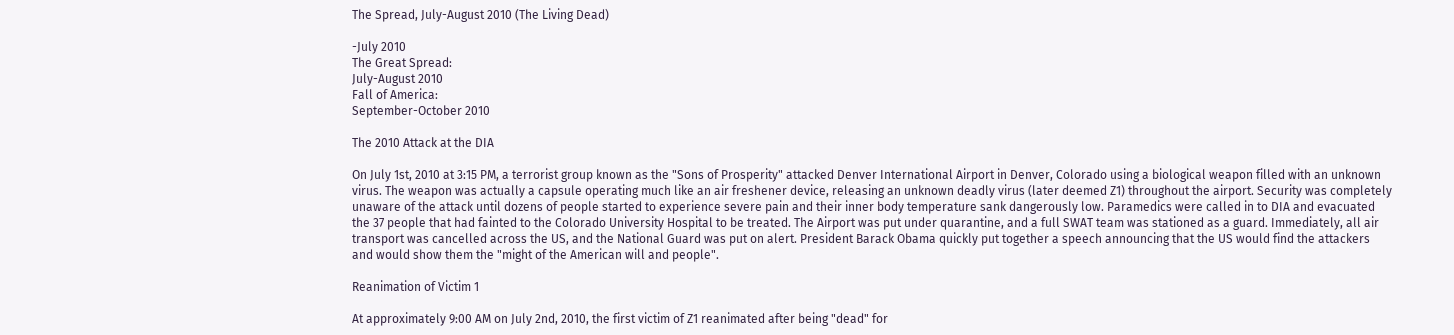The Spread, July-August 2010 (The Living Dead)

-July 2010
The Great Spread:
July-August 2010
Fall of America:
September-October 2010

The 2010 Attack at the DIA

On July 1st, 2010 at 3:15 PM, a terrorist group known as the "Sons of Prosperity" attacked Denver International Airport in Denver, Colorado using a biological weapon filled with an unknown virus. The weapon was actually a capsule operating much like an air freshener device, releasing an unknown deadly virus (later deemed Z1) throughout the airport. Security was completely unaware of the attack until dozens of people started to experience severe pain and their inner body temperature sank dangerously low. Paramedics were called in to DIA and evacuated the 37 people that had fainted to the Colorado University Hospital to be treated. The Airport was put under quarantine, and a full SWAT team was stationed as a guard. Immediately, all air transport was cancelled across the US, and the National Guard was put on alert. President Barack Obama quickly put together a speech announcing that the US would find the attackers and would show them the "might of the American will and people".

Reanimation of Victim 1

At approximately 9:00 AM on July 2nd, 2010, the first victim of Z1 reanimated after being "dead" for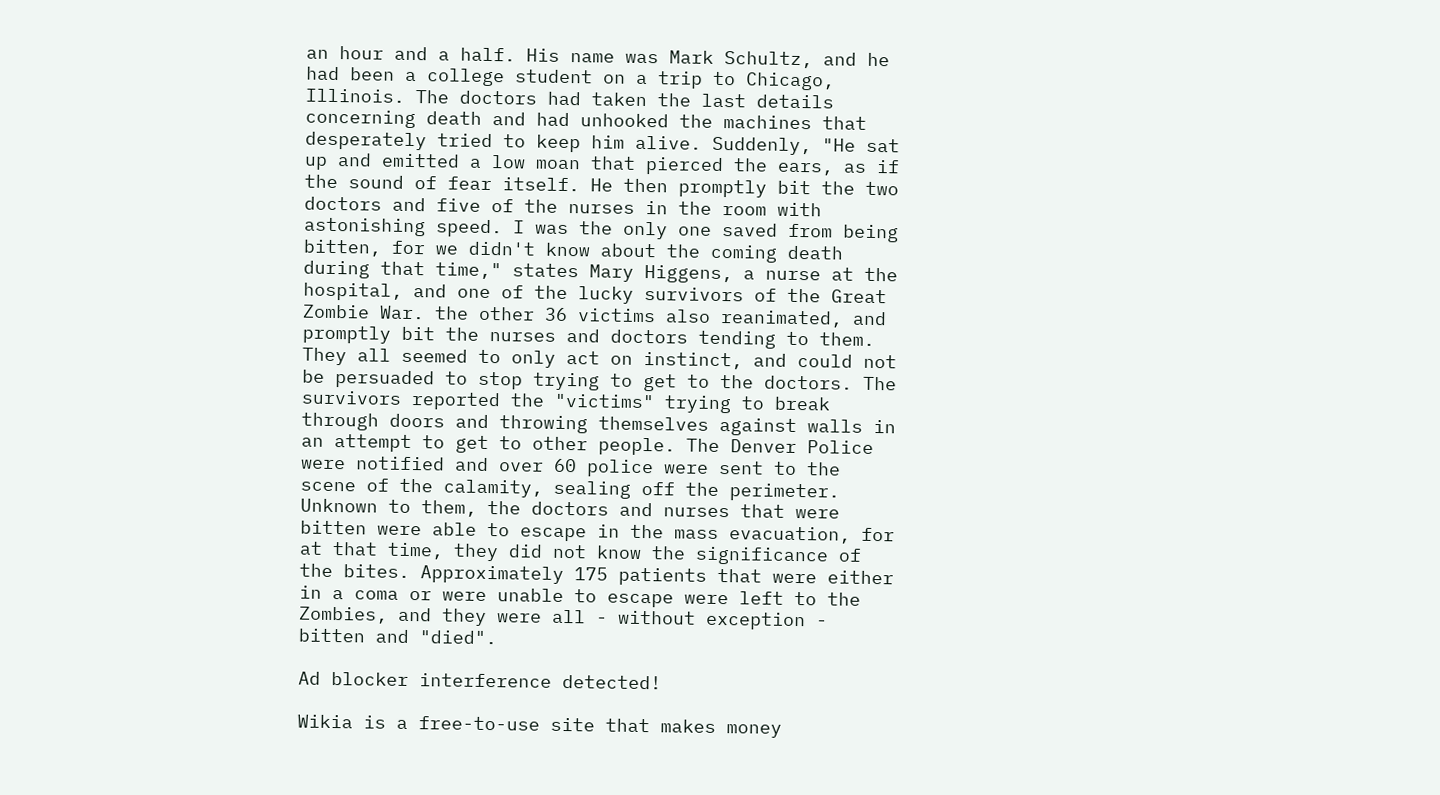an hour and a half. His name was Mark Schultz, and he had been a college student on a trip to Chicago, Illinois. The doctors had taken the last details concerning death and had unhooked the machines that desperately tried to keep him alive. Suddenly, "He sat up and emitted a low moan that pierced the ears, as if the sound of fear itself. He then promptly bit the two doctors and five of the nurses in the room with astonishing speed. I was the only one saved from being bitten, for we didn't know about the coming death during that time," states Mary Higgens, a nurse at the hospital, and one of the lucky survivors of the Great Zombie War. the other 36 victims also reanimated, and promptly bit the nurses and doctors tending to them. They all seemed to only act on instinct, and could not be persuaded to stop trying to get to the doctors. The survivors reported the "victims" trying to break through doors and throwing themselves against walls in an attempt to get to other people. The Denver Police were notified and over 60 police were sent to the scene of the calamity, sealing off the perimeter. Unknown to them, the doctors and nurses that were bitten were able to escape in the mass evacuation, for at that time, they did not know the significance of the bites. Approximately 175 patients that were either in a coma or were unable to escape were left to the Zombies, and they were all - without exception - bitten and "died".

Ad blocker interference detected!

Wikia is a free-to-use site that makes money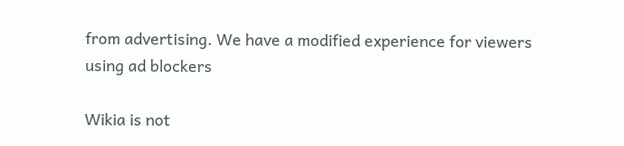from advertising. We have a modified experience for viewers using ad blockers

Wikia is not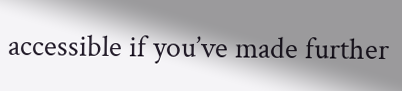accessible if you’ve made further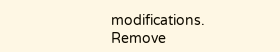modifications. Remove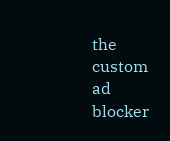the custom ad blocker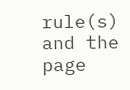rule(s) and the page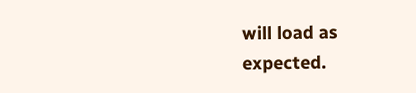will load as expected.